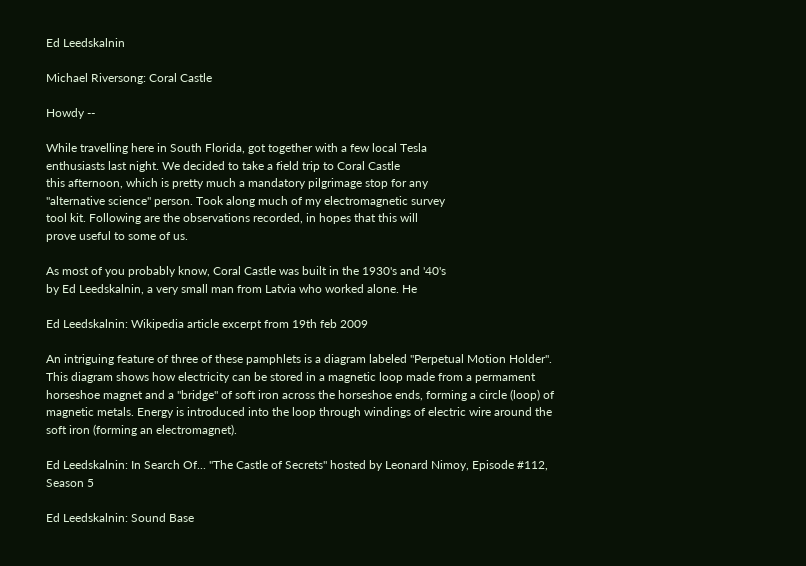Ed Leedskalnin

Michael Riversong: Coral Castle

Howdy --

While travelling here in South Florida, got together with a few local Tesla
enthusiasts last night. We decided to take a field trip to Coral Castle
this afternoon, which is pretty much a mandatory pilgrimage stop for any
"alternative science" person. Took along much of my electromagnetic survey
tool kit. Following are the observations recorded, in hopes that this will
prove useful to some of us.

As most of you probably know, Coral Castle was built in the 1930's and '40's
by Ed Leedskalnin, a very small man from Latvia who worked alone. He

Ed Leedskalnin: Wikipedia article excerpt from 19th feb 2009

An intriguing feature of three of these pamphlets is a diagram labeled "Perpetual Motion Holder". This diagram shows how electricity can be stored in a magnetic loop made from a permament horseshoe magnet and a "bridge" of soft iron across the horseshoe ends, forming a circle (loop) of magnetic metals. Energy is introduced into the loop through windings of electric wire around the soft iron (forming an electromagnet).

Ed Leedskalnin: In Search Of... "The Castle of Secrets" hosted by Leonard Nimoy, Episode #112, Season 5

Ed Leedskalnin: Sound Base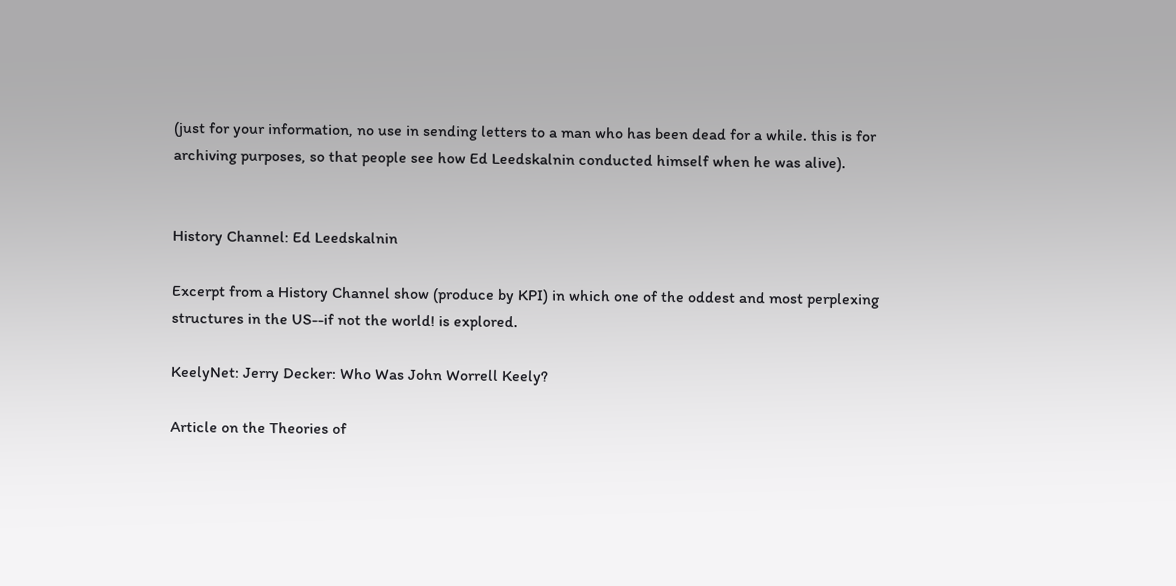(just for your information, no use in sending letters to a man who has been dead for a while. this is for archiving purposes, so that people see how Ed Leedskalnin conducted himself when he was alive).


History Channel: Ed Leedskalnin

Excerpt from a History Channel show (produce by KPI) in which one of the oddest and most perplexing structures in the US--if not the world! is explored.

KeelyNet: Jerry Decker: Who Was John Worrell Keely?

Article on the Theories of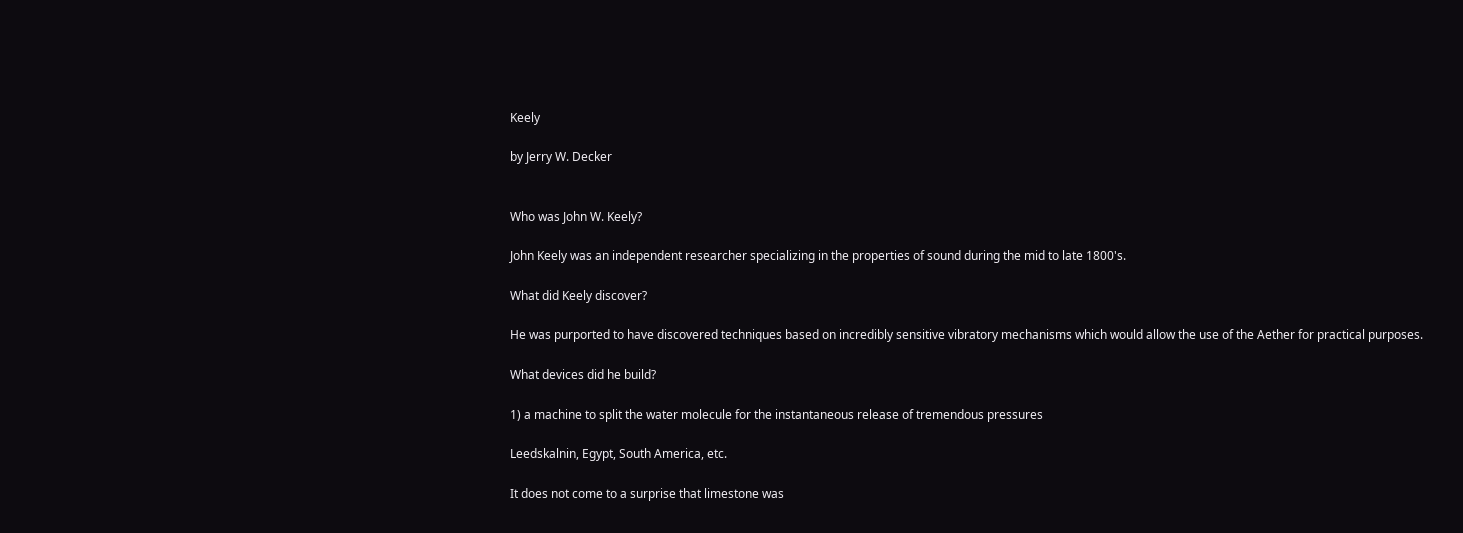Keely

by Jerry W. Decker


Who was John W. Keely?

John Keely was an independent researcher specializing in the properties of sound during the mid to late 1800's.

What did Keely discover?

He was purported to have discovered techniques based on incredibly sensitive vibratory mechanisms which would allow the use of the Aether for practical purposes.

What devices did he build?

1) a machine to split the water molecule for the instantaneous release of tremendous pressures

Leedskalnin, Egypt, South America, etc.

It does not come to a surprise that limestone was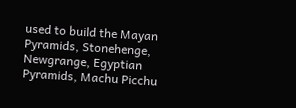used to build the Mayan Pyramids, Stonehenge, Newgrange, Egyptian Pyramids, Machu Picchu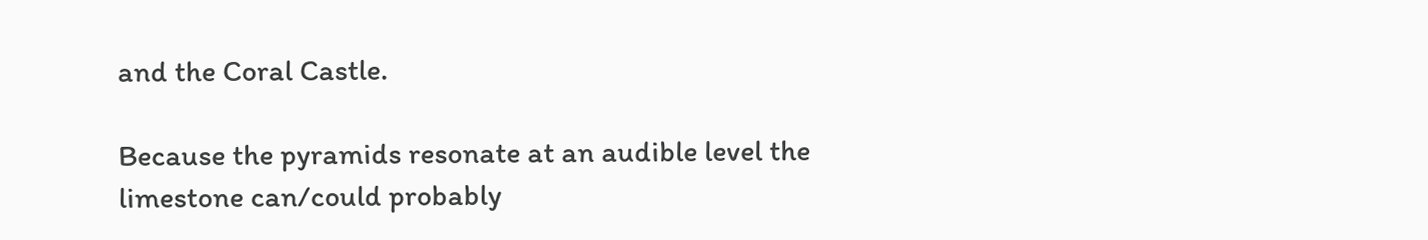and the Coral Castle.

Because the pyramids resonate at an audible level the limestone can/could probably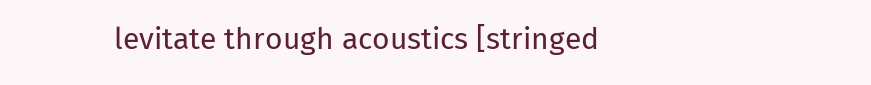levitate through acoustics [stringed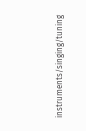instruments/singing/tuning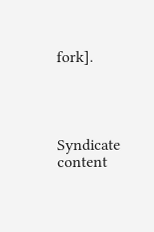fork].




Syndicate content